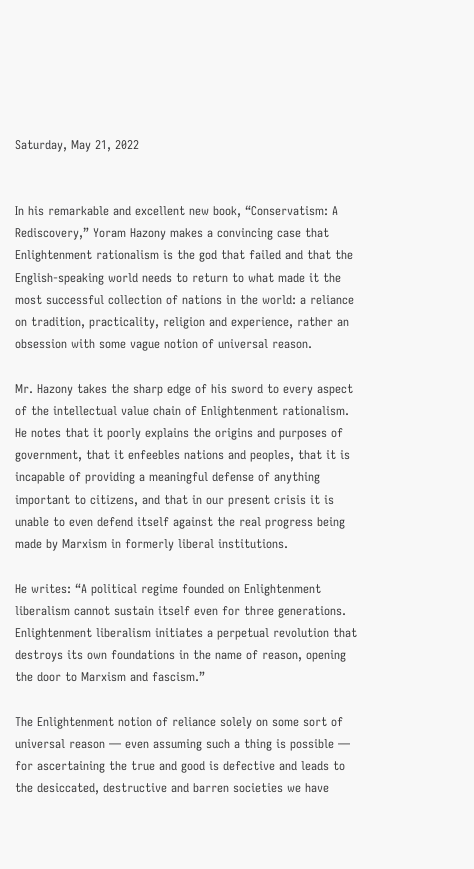Saturday, May 21, 2022


In his remarkable and excellent new book, “Conservatism: A Rediscovery,” Yoram Hazony makes a convincing case that Enlightenment rationalism is the god that failed and that the English-speaking world needs to return to what made it the most successful collection of nations in the world: a reliance on tradition, practicality, religion and experience, rather an obsession with some vague notion of universal reason.

Mr. Hazony takes the sharp edge of his sword to every aspect of the intellectual value chain of Enlightenment rationalism. He notes that it poorly explains the origins and purposes of government, that it enfeebles nations and peoples, that it is incapable of providing a meaningful defense of anything important to citizens, and that in our present crisis it is unable to even defend itself against the real progress being made by Marxism in formerly liberal institutions.

He writes: “A political regime founded on Enlightenment liberalism cannot sustain itself even for three generations. Enlightenment liberalism initiates a perpetual revolution that destroys its own foundations in the name of reason, opening the door to Marxism and fascism.”

The Enlightenment notion of reliance solely on some sort of universal reason — even assuming such a thing is possible — for ascertaining the true and good is defective and leads to the desiccated, destructive and barren societies we have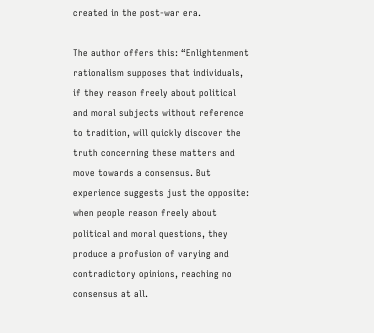created in the post-war era.

The author offers this: “Enlightenment rationalism supposes that individuals, if they reason freely about political and moral subjects without reference to tradition, will quickly discover the truth concerning these matters and move towards a consensus. But experience suggests just the opposite: when people reason freely about political and moral questions, they produce a profusion of varying and contradictory opinions, reaching no consensus at all.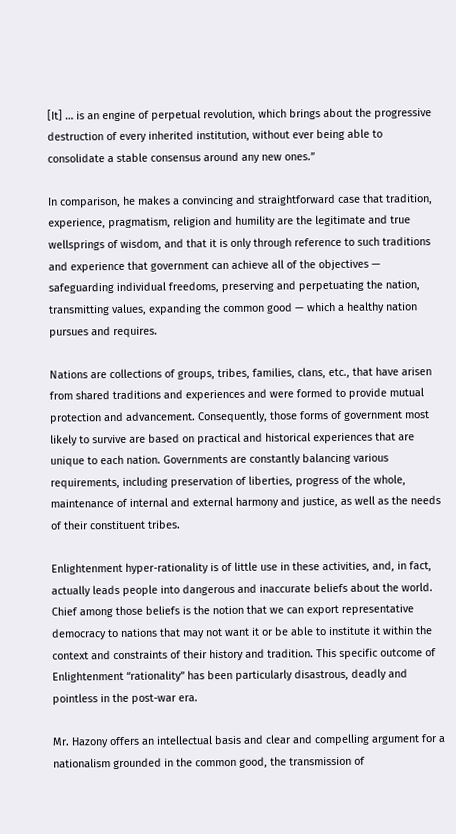[It] … is an engine of perpetual revolution, which brings about the progressive destruction of every inherited institution, without ever being able to consolidate a stable consensus around any new ones.”

In comparison, he makes a convincing and straightforward case that tradition, experience, pragmatism, religion and humility are the legitimate and true wellsprings of wisdom, and that it is only through reference to such traditions and experience that government can achieve all of the objectives — safeguarding individual freedoms, preserving and perpetuating the nation, transmitting values, expanding the common good — which a healthy nation pursues and requires.

Nations are collections of groups, tribes, families, clans, etc., that have arisen from shared traditions and experiences and were formed to provide mutual protection and advancement. Consequently, those forms of government most likely to survive are based on practical and historical experiences that are unique to each nation. Governments are constantly balancing various requirements, including preservation of liberties, progress of the whole, maintenance of internal and external harmony and justice, as well as the needs of their constituent tribes.

Enlightenment hyper-rationality is of little use in these activities, and, in fact, actually leads people into dangerous and inaccurate beliefs about the world. Chief among those beliefs is the notion that we can export representative democracy to nations that may not want it or be able to institute it within the context and constraints of their history and tradition. This specific outcome of Enlightenment “rationality” has been particularly disastrous, deadly and pointless in the post-war era.

Mr. Hazony offers an intellectual basis and clear and compelling argument for a nationalism grounded in the common good, the transmission of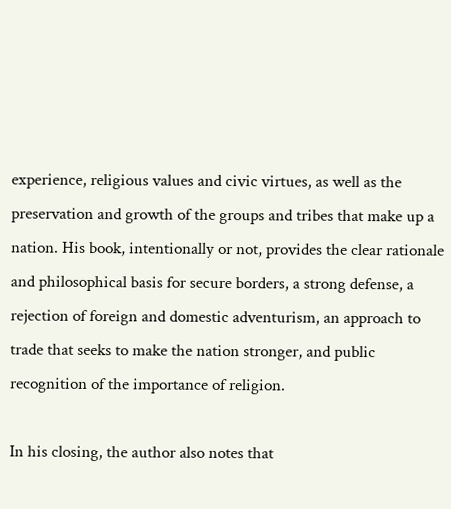experience, religious values and civic virtues, as well as the preservation and growth of the groups and tribes that make up a nation. His book, intentionally or not, provides the clear rationale and philosophical basis for secure borders, a strong defense, a rejection of foreign and domestic adventurism, an approach to trade that seeks to make the nation stronger, and public recognition of the importance of religion.

In his closing, the author also notes that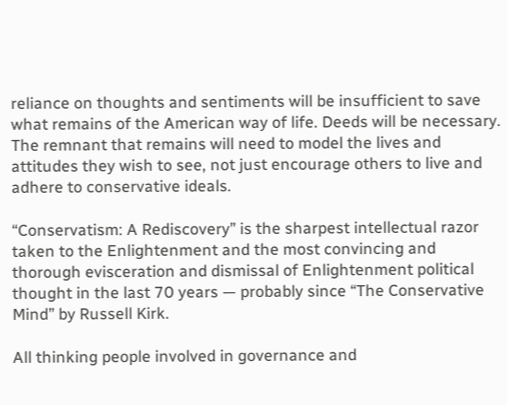reliance on thoughts and sentiments will be insufficient to save what remains of the American way of life. Deeds will be necessary. The remnant that remains will need to model the lives and attitudes they wish to see, not just encourage others to live and adhere to conservative ideals.

“Conservatism: A Rediscovery” is the sharpest intellectual razor taken to the Enlightenment and the most convincing and thorough evisceration and dismissal of Enlightenment political thought in the last 70 years — probably since “The Conservative Mind” by Russell Kirk.

All thinking people involved in governance and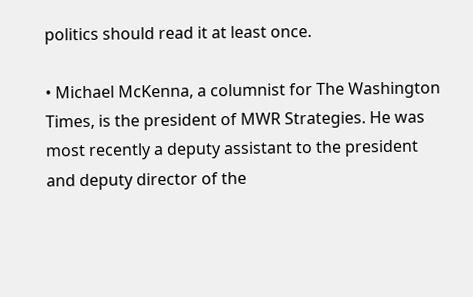politics should read it at least once.

• Michael McKenna, a columnist for The Washington Times, is the president of MWR Strategies. He was most recently a deputy assistant to the president and deputy director of the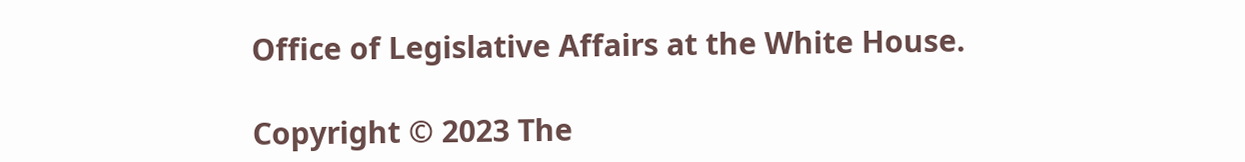Office of Legislative Affairs at the White House.

Copyright © 2023 The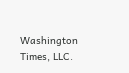Washington Times, LLC.